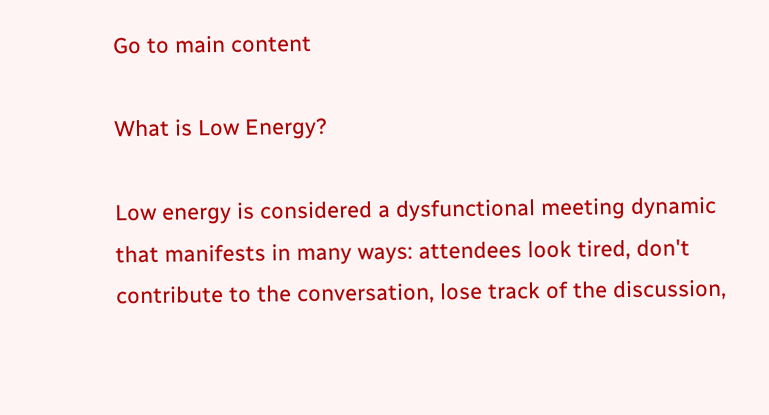Go to main content

What is Low Energy?

Low energy is considered a dysfunctional meeting dynamic that manifests in many ways: attendees look tired, don't contribute to the conversation, lose track of the discussion,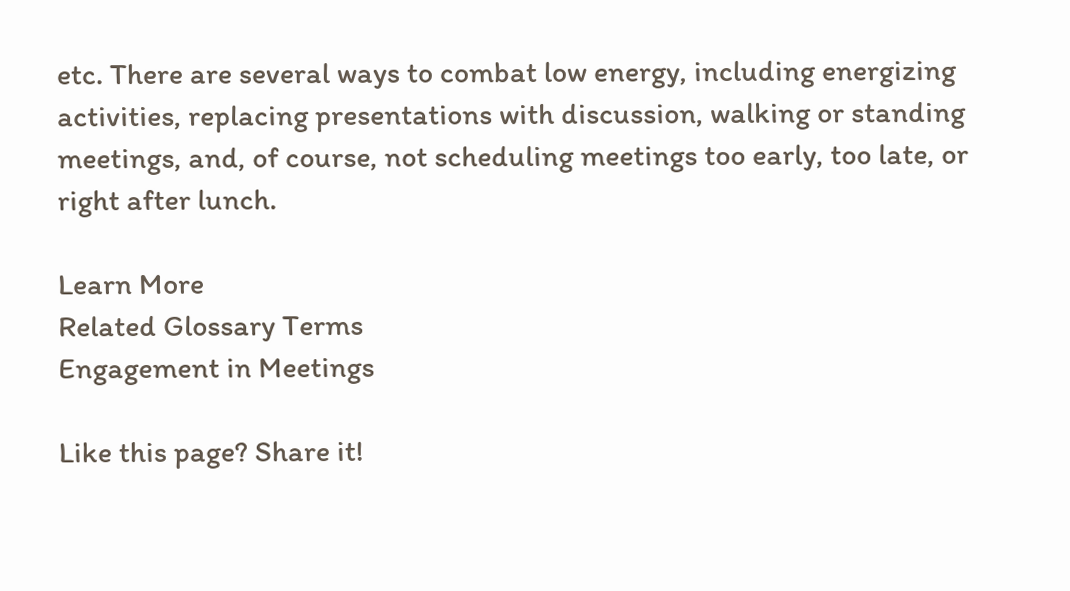etc. There are several ways to combat low energy, including energizing activities, replacing presentations with discussion, walking or standing meetings, and, of course, not scheduling meetings too early, too late, or right after lunch.

Learn More
Related Glossary Terms
Engagement in Meetings

Like this page? Share it!